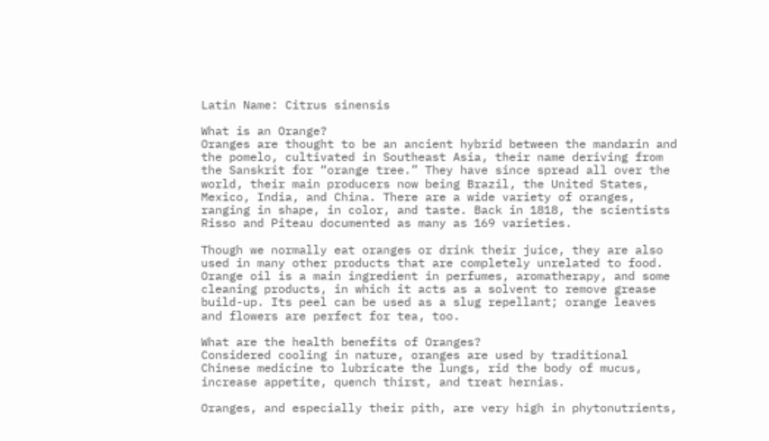Latin Name: Citrus sinensis

What is an Orange?
Oranges are thought to be an ancient hybrid between the mandarin and the pomelo, cultivated in Southeast Asia, their name deriving from the Sanskrit for “orange tree.” They have since spread all over the world, their main producers now being Brazil, the United States, Mexico, India, and China. There are a wide variety of oranges, ranging in shape, in color, and taste. Back in 1818, the scientists Risso and Piteau documented as many as 169 varieties.

Though we normally eat oranges or drink their juice, they are also used in many other products that are completely unrelated to food. Orange oil is a main ingredient in perfumes, aromatherapy, and some cleaning products, in which it acts as a solvent to remove grease build-up. Its peel can be used as a slug repellant; orange leaves and flowers are perfect for tea, too.

What are the health benefits of Oranges?
Considered cooling in nature, oranges are used by traditional Chinese medicine to lubricate the lungs, rid the body of mucus, increase appetite, quench thirst, and treat hernias.

Oranges, and especially their pith, are very high in phytonutrients,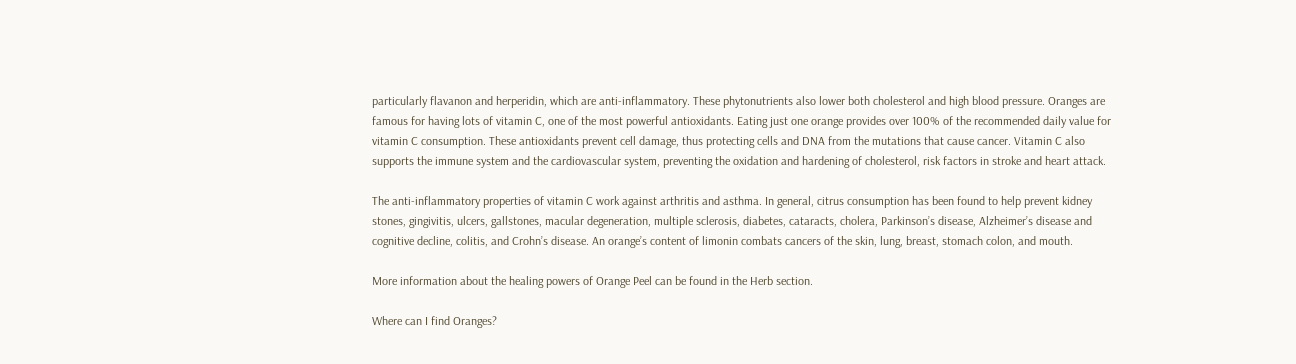particularly flavanon and herperidin, which are anti-inflammatory. These phytonutrients also lower both cholesterol and high blood pressure. Oranges are famous for having lots of vitamin C, one of the most powerful antioxidants. Eating just one orange provides over 100% of the recommended daily value for vitamin C consumption. These antioxidants prevent cell damage, thus protecting cells and DNA from the mutations that cause cancer. Vitamin C also supports the immune system and the cardiovascular system, preventing the oxidation and hardening of cholesterol, risk factors in stroke and heart attack.

The anti-inflammatory properties of vitamin C work against arthritis and asthma. In general, citrus consumption has been found to help prevent kidney stones, gingivitis, ulcers, gallstones, macular degeneration, multiple sclerosis, diabetes, cataracts, cholera, Parkinson’s disease, Alzheimer’s disease and cognitive decline, colitis, and Crohn’s disease. An orange’s content of limonin combats cancers of the skin, lung, breast, stomach colon, and mouth.

More information about the healing powers of Orange Peel can be found in the Herb section.

Where can I find Oranges?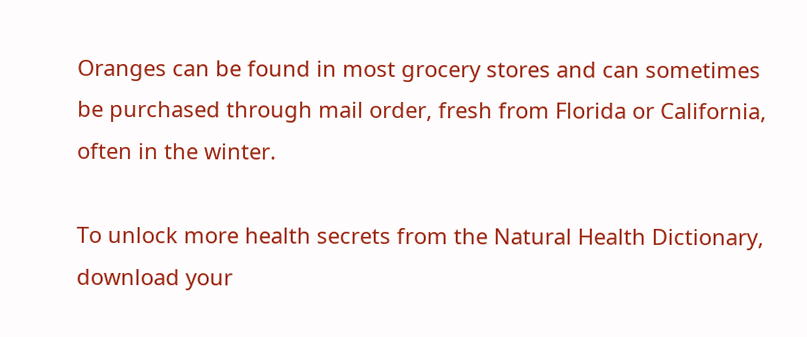Oranges can be found in most grocery stores and can sometimes be purchased through mail order, fresh from Florida or California, often in the winter.

To unlock more health secrets from the Natural Health Dictionary, download your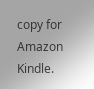copy for Amazon Kindle.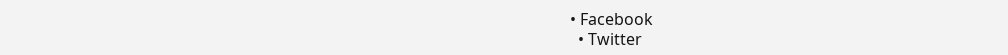• Facebook
  • Twitter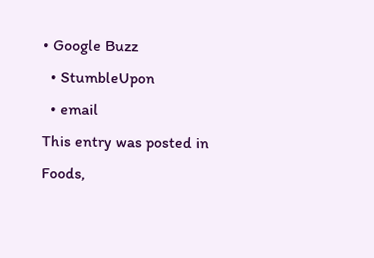• Google Buzz
  • StumbleUpon
  • email
This entry was posted in Foods,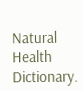Natural Health Dictionary.